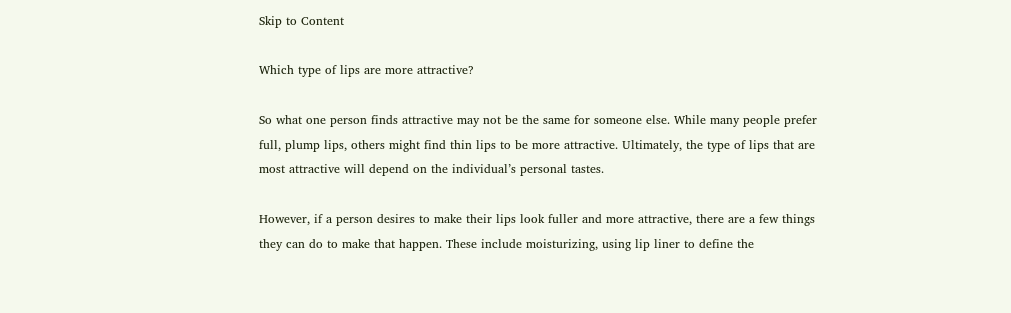Skip to Content

Which type of lips are more attractive?

So what one person finds attractive may not be the same for someone else. While many people prefer full, plump lips, others might find thin lips to be more attractive. Ultimately, the type of lips that are most attractive will depend on the individual’s personal tastes.

However, if a person desires to make their lips look fuller and more attractive, there are a few things they can do to make that happen. These include moisturizing, using lip liner to define the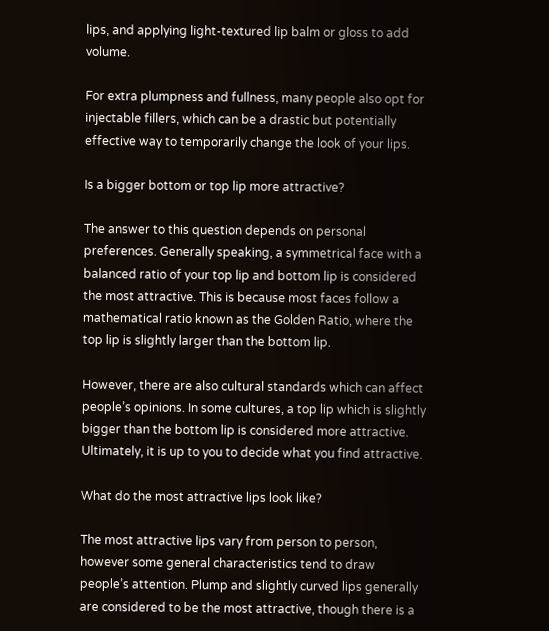lips, and applying light-textured lip balm or gloss to add volume.

For extra plumpness and fullness, many people also opt for injectable fillers, which can be a drastic but potentially effective way to temporarily change the look of your lips.

Is a bigger bottom or top lip more attractive?

The answer to this question depends on personal preferences. Generally speaking, a symmetrical face with a balanced ratio of your top lip and bottom lip is considered the most attractive. This is because most faces follow a mathematical ratio known as the Golden Ratio, where the top lip is slightly larger than the bottom lip.

However, there are also cultural standards which can affect people’s opinions. In some cultures, a top lip which is slightly bigger than the bottom lip is considered more attractive. Ultimately, it is up to you to decide what you find attractive.

What do the most attractive lips look like?

The most attractive lips vary from person to person, however some general characteristics tend to draw people’s attention. Plump and slightly curved lips generally are considered to be the most attractive, though there is a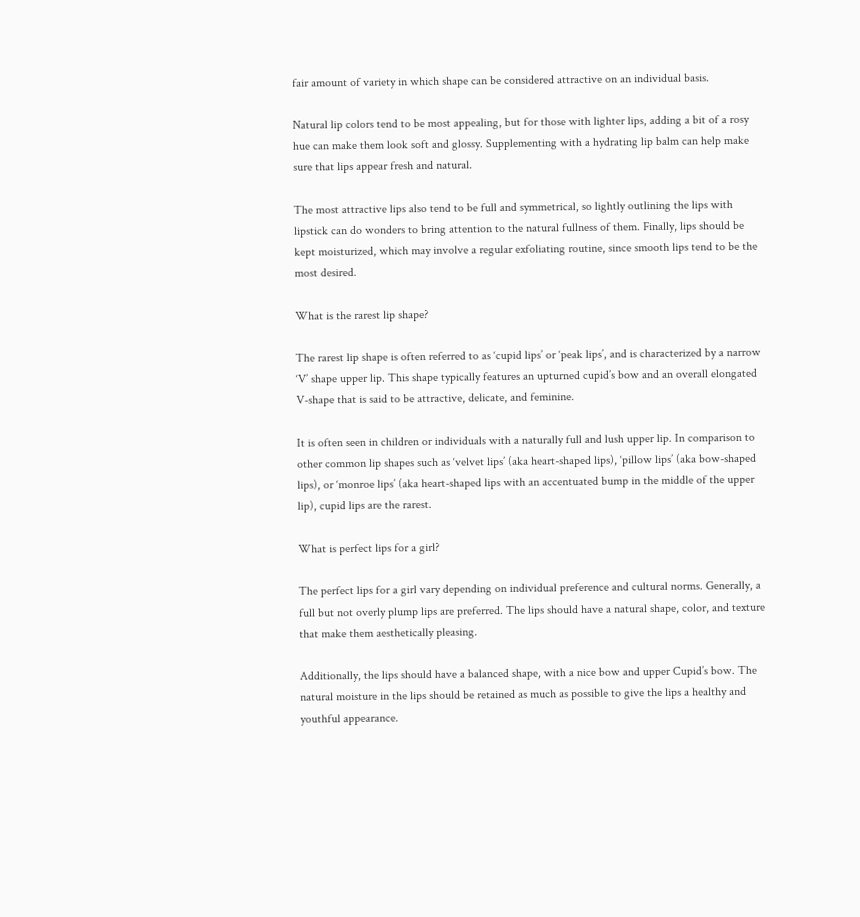fair amount of variety in which shape can be considered attractive on an individual basis.

Natural lip colors tend to be most appealing, but for those with lighter lips, adding a bit of a rosy hue can make them look soft and glossy. Supplementing with a hydrating lip balm can help make sure that lips appear fresh and natural.

The most attractive lips also tend to be full and symmetrical, so lightly outlining the lips with lipstick can do wonders to bring attention to the natural fullness of them. Finally, lips should be kept moisturized, which may involve a regular exfoliating routine, since smooth lips tend to be the most desired.

What is the rarest lip shape?

The rarest lip shape is often referred to as ‘cupid lips’ or ‘peak lips’, and is characterized by a narrow ‘V’ shape upper lip. This shape typically features an upturned cupid’s bow and an overall elongated V-shape that is said to be attractive, delicate, and feminine.

It is often seen in children or individuals with a naturally full and lush upper lip. In comparison to other common lip shapes such as ‘velvet lips’ (aka heart-shaped lips), ‘pillow lips’ (aka bow-shaped lips), or ‘monroe lips’ (aka heart-shaped lips with an accentuated bump in the middle of the upper lip), cupid lips are the rarest.

What is perfect lips for a girl?

The perfect lips for a girl vary depending on individual preference and cultural norms. Generally, a full but not overly plump lips are preferred. The lips should have a natural shape, color, and texture that make them aesthetically pleasing.

Additionally, the lips should have a balanced shape, with a nice bow and upper Cupid’s bow. The natural moisture in the lips should be retained as much as possible to give the lips a healthy and youthful appearance.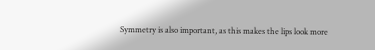Symmetry is also important, as this makes the lips look more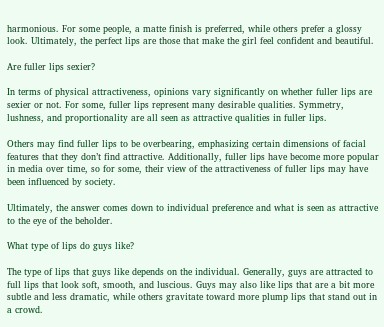harmonious. For some people, a matte finish is preferred, while others prefer a glossy look. Ultimately, the perfect lips are those that make the girl feel confident and beautiful.

Are fuller lips sexier?

In terms of physical attractiveness, opinions vary significantly on whether fuller lips are sexier or not. For some, fuller lips represent many desirable qualities. Symmetry, lushness, and proportionality are all seen as attractive qualities in fuller lips.

Others may find fuller lips to be overbearing, emphasizing certain dimensions of facial features that they don’t find attractive. Additionally, fuller lips have become more popular in media over time, so for some, their view of the attractiveness of fuller lips may have been influenced by society.

Ultimately, the answer comes down to individual preference and what is seen as attractive to the eye of the beholder.

What type of lips do guys like?

The type of lips that guys like depends on the individual. Generally, guys are attracted to full lips that look soft, smooth, and luscious. Guys may also like lips that are a bit more subtle and less dramatic, while others gravitate toward more plump lips that stand out in a crowd.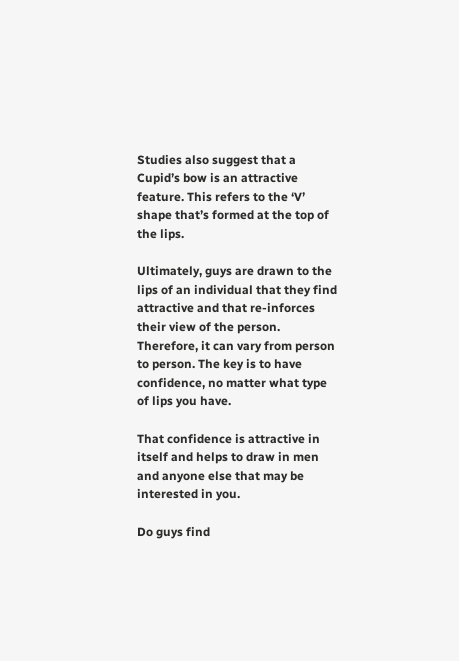Studies also suggest that a Cupid’s bow is an attractive feature. This refers to the ‘V’ shape that’s formed at the top of the lips.

Ultimately, guys are drawn to the lips of an individual that they find attractive and that re-inforces their view of the person. Therefore, it can vary from person to person. The key is to have confidence, no matter what type of lips you have.

That confidence is attractive in itself and helps to draw in men and anyone else that may be interested in you.

Do guys find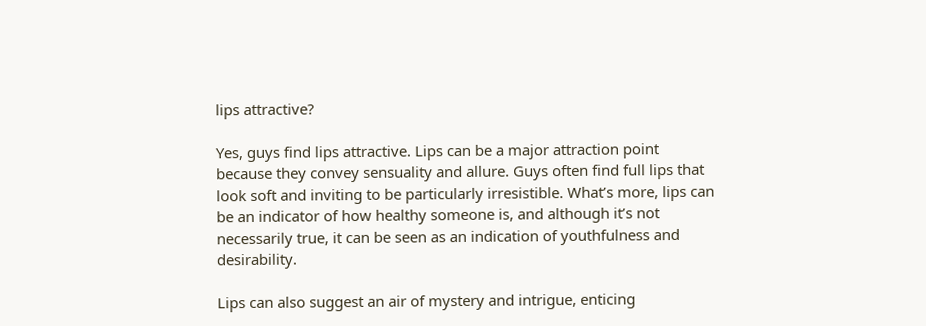lips attractive?

Yes, guys find lips attractive. Lips can be a major attraction point because they convey sensuality and allure. Guys often find full lips that look soft and inviting to be particularly irresistible. What’s more, lips can be an indicator of how healthy someone is, and although it’s not necessarily true, it can be seen as an indication of youthfulness and desirability.

Lips can also suggest an air of mystery and intrigue, enticing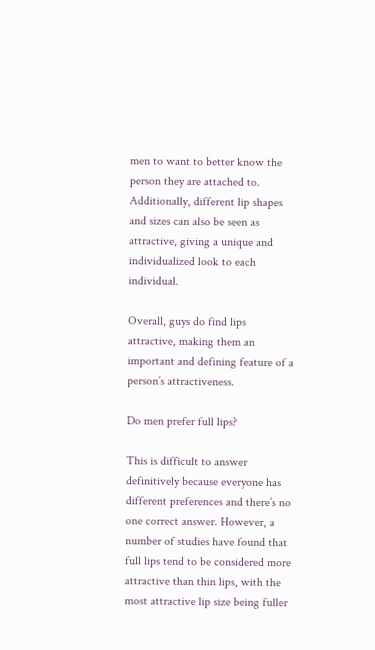men to want to better know the person they are attached to. Additionally, different lip shapes and sizes can also be seen as attractive, giving a unique and individualized look to each individual.

Overall, guys do find lips attractive, making them an important and defining feature of a person’s attractiveness.

Do men prefer full lips?

This is difficult to answer definitively because everyone has different preferences and there’s no one correct answer. However, a number of studies have found that full lips tend to be considered more attractive than thin lips, with the most attractive lip size being fuller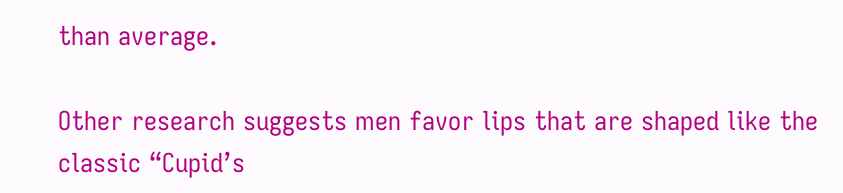than average.

Other research suggests men favor lips that are shaped like the classic “Cupid’s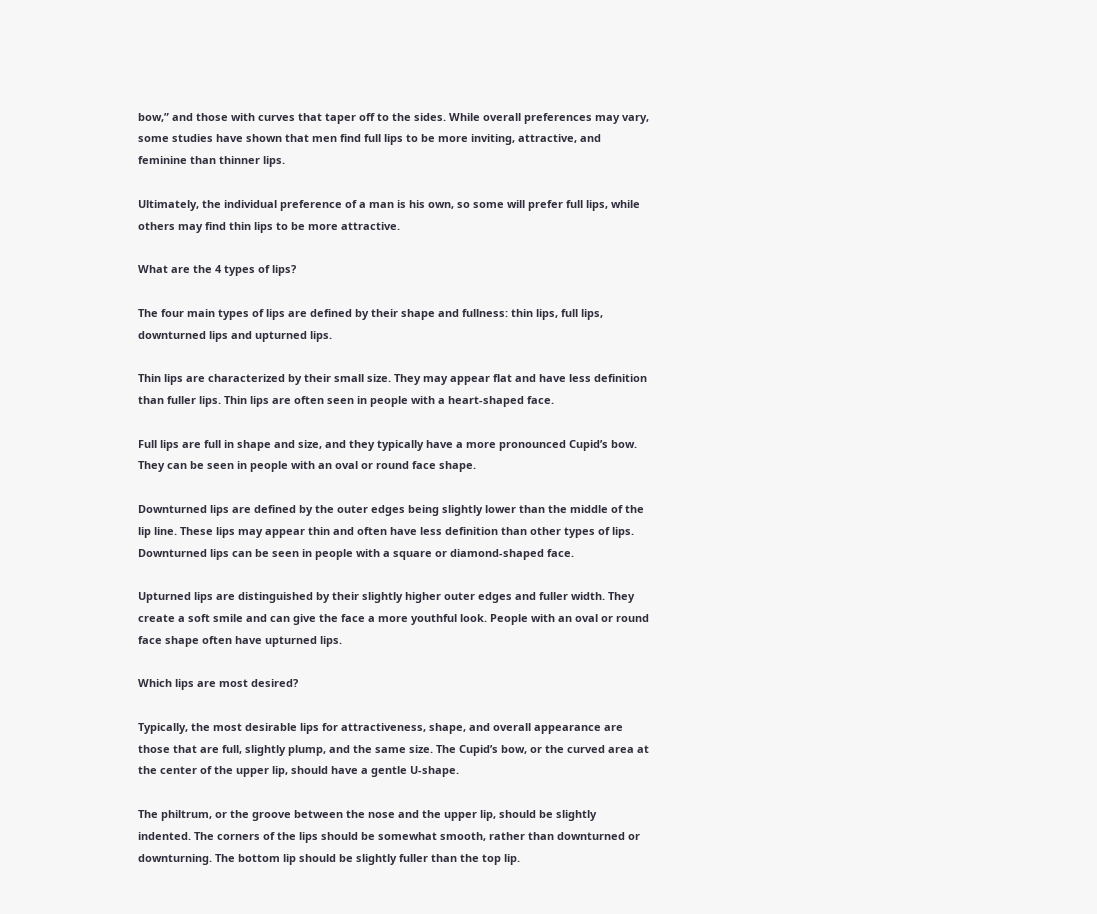bow,” and those with curves that taper off to the sides. While overall preferences may vary, some studies have shown that men find full lips to be more inviting, attractive, and feminine than thinner lips.

Ultimately, the individual preference of a man is his own, so some will prefer full lips, while others may find thin lips to be more attractive.

What are the 4 types of lips?

The four main types of lips are defined by their shape and fullness: thin lips, full lips, downturned lips and upturned lips.

Thin lips are characterized by their small size. They may appear flat and have less definition than fuller lips. Thin lips are often seen in people with a heart-shaped face.

Full lips are full in shape and size, and they typically have a more pronounced Cupid’s bow. They can be seen in people with an oval or round face shape.

Downturned lips are defined by the outer edges being slightly lower than the middle of the lip line. These lips may appear thin and often have less definition than other types of lips. Downturned lips can be seen in people with a square or diamond-shaped face.

Upturned lips are distinguished by their slightly higher outer edges and fuller width. They create a soft smile and can give the face a more youthful look. People with an oval or round face shape often have upturned lips.

Which lips are most desired?

Typically, the most desirable lips for attractiveness, shape, and overall appearance are those that are full, slightly plump, and the same size. The Cupid’s bow, or the curved area at the center of the upper lip, should have a gentle U-shape.

The philtrum, or the groove between the nose and the upper lip, should be slightly indented. The corners of the lips should be somewhat smooth, rather than downturned or downturning. The bottom lip should be slightly fuller than the top lip.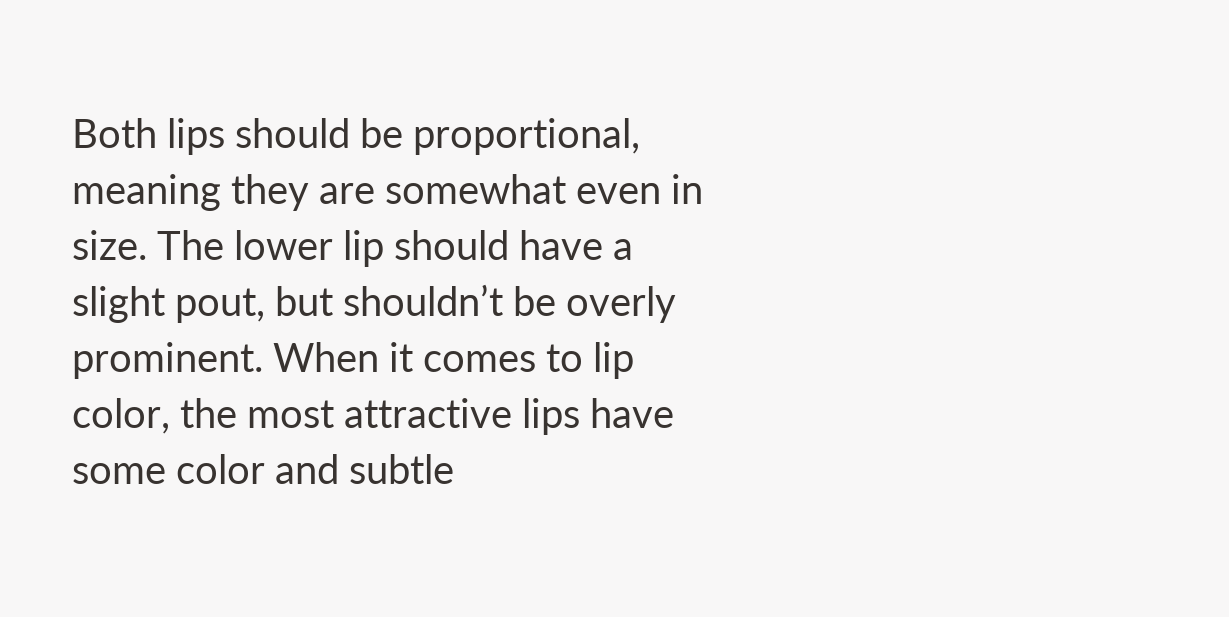Both lips should be proportional, meaning they are somewhat even in size. The lower lip should have a slight pout, but shouldn’t be overly prominent. When it comes to lip color, the most attractive lips have some color and subtle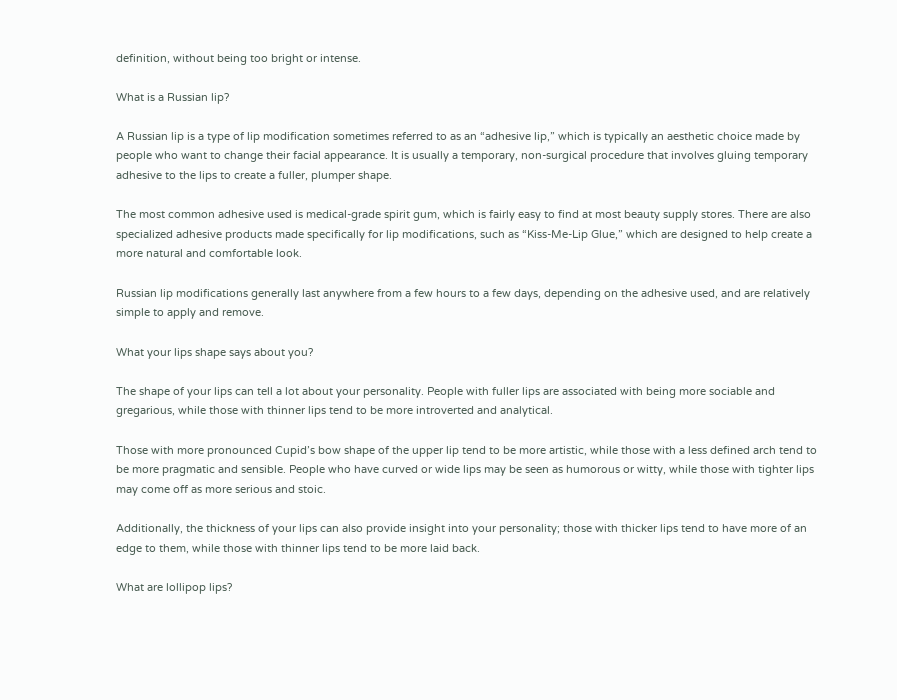definition, without being too bright or intense.

What is a Russian lip?

A Russian lip is a type of lip modification sometimes referred to as an “adhesive lip,” which is typically an aesthetic choice made by people who want to change their facial appearance. It is usually a temporary, non-surgical procedure that involves gluing temporary adhesive to the lips to create a fuller, plumper shape.

The most common adhesive used is medical-grade spirit gum, which is fairly easy to find at most beauty supply stores. There are also specialized adhesive products made specifically for lip modifications, such as “Kiss-Me-Lip Glue,” which are designed to help create a more natural and comfortable look.

Russian lip modifications generally last anywhere from a few hours to a few days, depending on the adhesive used, and are relatively simple to apply and remove.

What your lips shape says about you?

The shape of your lips can tell a lot about your personality. People with fuller lips are associated with being more sociable and gregarious, while those with thinner lips tend to be more introverted and analytical.

Those with more pronounced Cupid’s bow shape of the upper lip tend to be more artistic, while those with a less defined arch tend to be more pragmatic and sensible. People who have curved or wide lips may be seen as humorous or witty, while those with tighter lips may come off as more serious and stoic.

Additionally, the thickness of your lips can also provide insight into your personality; those with thicker lips tend to have more of an edge to them, while those with thinner lips tend to be more laid back.

What are lollipop lips?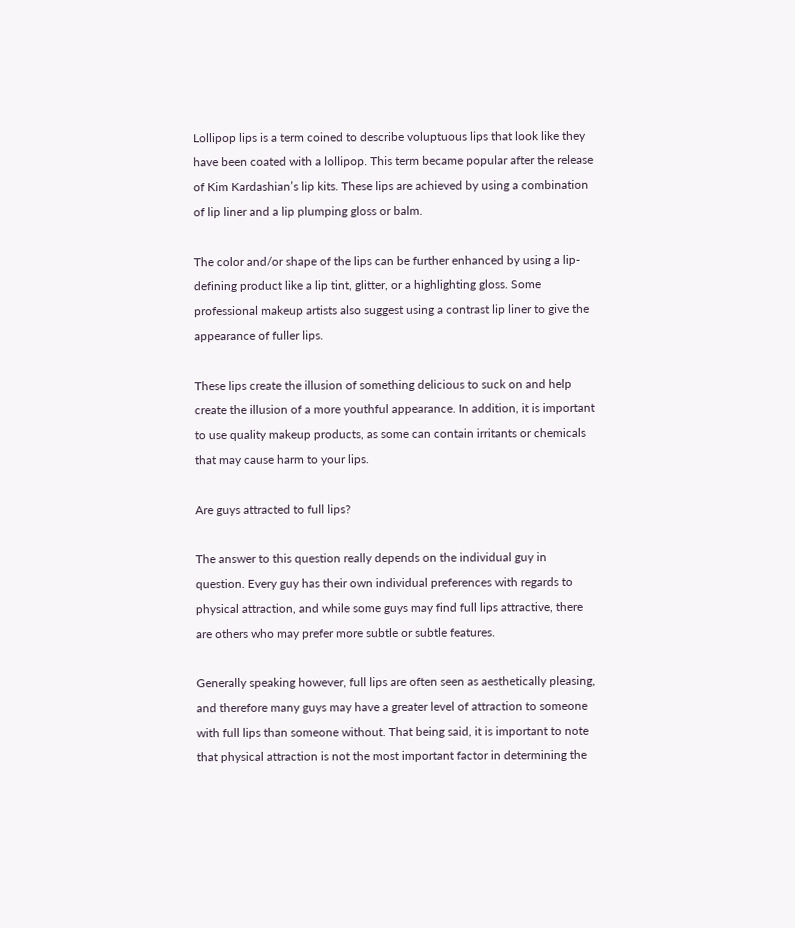Lollipop lips is a term coined to describe voluptuous lips that look like they have been coated with a lollipop. This term became popular after the release of Kim Kardashian’s lip kits. These lips are achieved by using a combination of lip liner and a lip plumping gloss or balm.

The color and/or shape of the lips can be further enhanced by using a lip-defining product like a lip tint, glitter, or a highlighting gloss. Some professional makeup artists also suggest using a contrast lip liner to give the appearance of fuller lips.

These lips create the illusion of something delicious to suck on and help create the illusion of a more youthful appearance. In addition, it is important to use quality makeup products, as some can contain irritants or chemicals that may cause harm to your lips.

Are guys attracted to full lips?

The answer to this question really depends on the individual guy in question. Every guy has their own individual preferences with regards to physical attraction, and while some guys may find full lips attractive, there are others who may prefer more subtle or subtle features.

Generally speaking however, full lips are often seen as aesthetically pleasing, and therefore many guys may have a greater level of attraction to someone with full lips than someone without. That being said, it is important to note that physical attraction is not the most important factor in determining the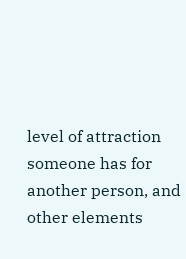level of attraction someone has for another person, and other elements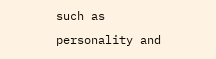such as personality and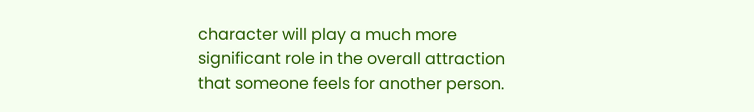character will play a much more significant role in the overall attraction that someone feels for another person.